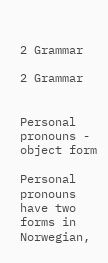2 Grammar

2 Grammar


Personal pronouns - object form

Personal pronouns have two forms in Norwegian,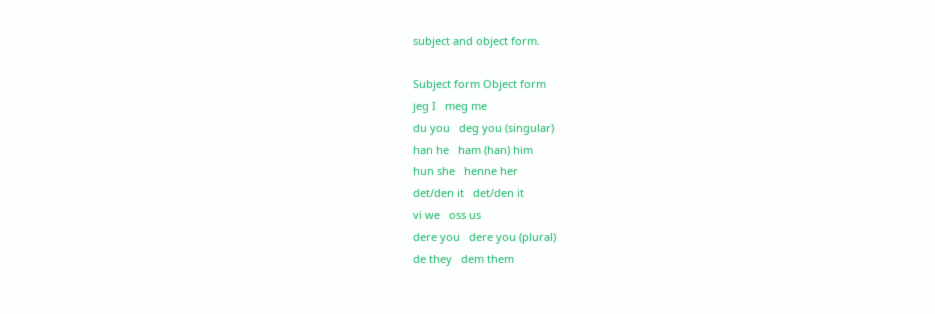subject and object form.

Subject form Object form
jeg I   meg me
du you   deg you (singular)
han he   ham (han) him
hun she   henne her
det/den it   det/den it
vi we   oss us
dere you   dere you (plural)
de they   dem them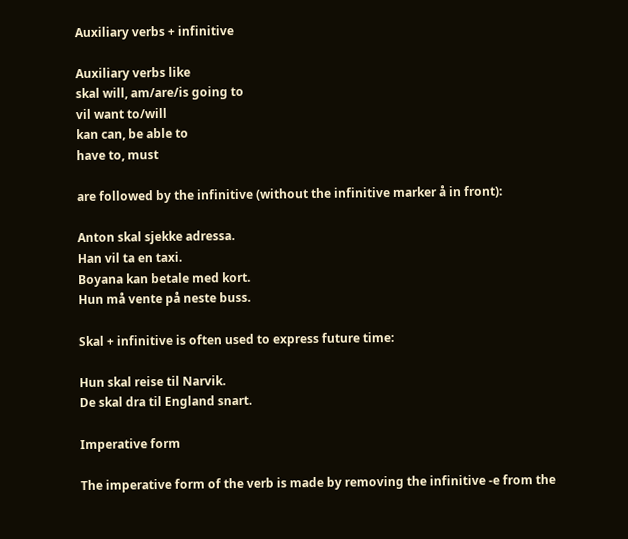Auxiliary verbs + infinitive

Auxiliary verbs like
skal will, am/are/is going to
vil want to/will
kan can, be able to
have to, must

are followed by the infinitive (without the infinitive marker å in front):

Anton skal sjekke adressa.
Han vil ta en taxi.
Boyana kan betale med kort.
Hun må vente på neste buss.

Skal + infinitive is often used to express future time:

Hun skal reise til Narvik.
De skal dra til England snart.

Imperative form

The imperative form of the verb is made by removing the infinitive -e from the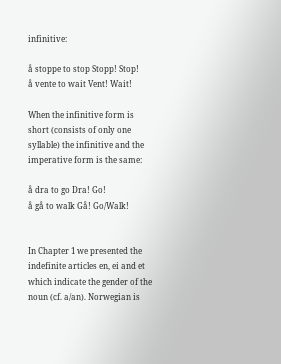infinitive:

å stoppe to stop Stopp! Stop!
å vente to wait Vent! Wait!

When the infinitive form is short (consists of only one syllable) the infinitive and the imperative form is the same:

å dra to go Dra! Go!
å gå to walk Gå! Go/Walk!


In Chapter 1 we presented the indefinite articles en, ei and et which indicate the gender of the noun (cf. a/an). Norwegian is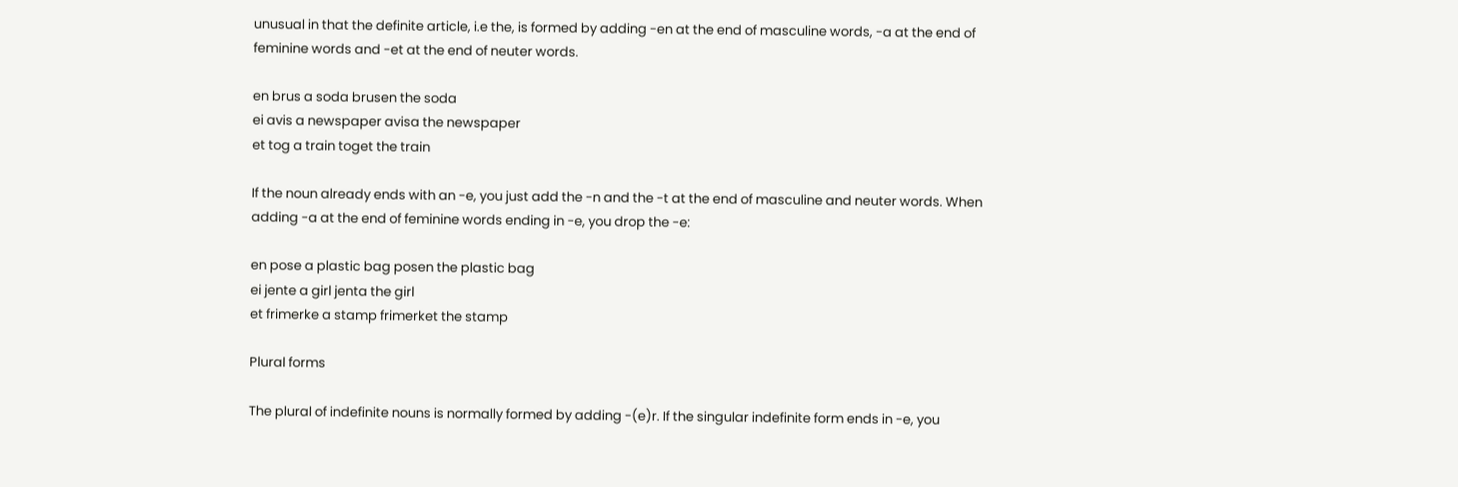unusual in that the definite article, i.e the, is formed by adding -en at the end of masculine words, -a at the end of feminine words and -et at the end of neuter words.

en brus a soda brusen the soda
ei avis a newspaper avisa the newspaper
et tog a train toget the train

If the noun already ends with an -e, you just add the -n and the -t at the end of masculine and neuter words. When adding -a at the end of feminine words ending in -e, you drop the -e:

en pose a plastic bag posen the plastic bag
ei jente a girl jenta the girl
et frimerke a stamp frimerket the stamp

Plural forms

The plural of indefinite nouns is normally formed by adding -(e)r. If the singular indefinite form ends in -e, you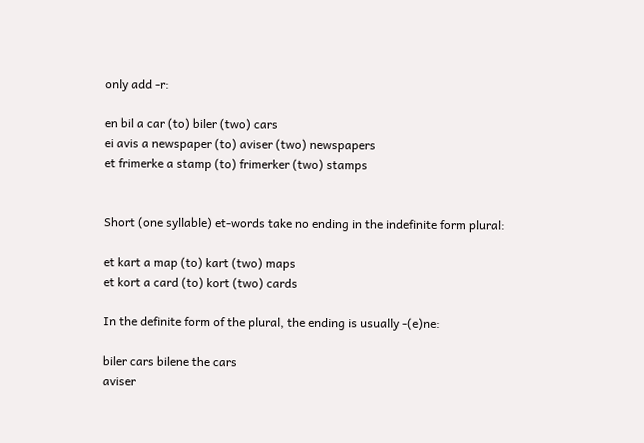only add -r:

en bil a car (to) biler (two) cars
ei avis a newspaper (to) aviser (two) newspapers
et frimerke a stamp (to) frimerker (two) stamps


Short (one syllable) et-words take no ending in the indefinite form plural:

et kart a map (to) kart (two) maps
et kort a card (to) kort (two) cards

In the definite form of the plural, the ending is usually -(e)ne:

biler cars bilene the cars
aviser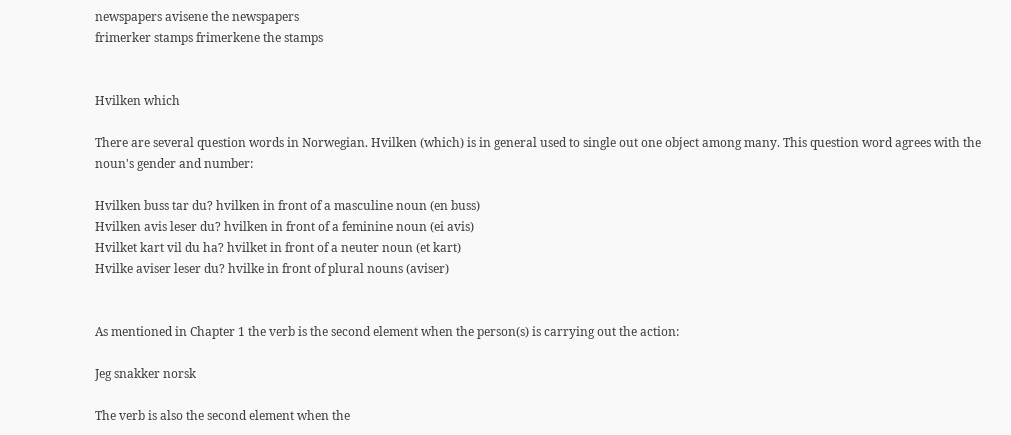newspapers avisene the newspapers
frimerker stamps frimerkene the stamps


Hvilken which

There are several question words in Norwegian. Hvilken (which) is in general used to single out one object among many. This question word agrees with the noun's gender and number:

Hvilken buss tar du? hvilken in front of a masculine noun (en buss)
Hvilken avis leser du? hvilken in front of a feminine noun (ei avis)
Hvilket kart vil du ha? hvilket in front of a neuter noun (et kart)
Hvilke aviser leser du? hvilke in front of plural nouns (aviser)


As mentioned in Chapter 1 the verb is the second element when the person(s) is carrying out the action:

Jeg snakker norsk

The verb is also the second element when the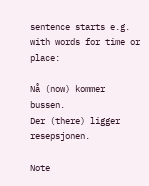sentence starts e.g. with words for time or place:

Nå (now) kommer bussen.
Der (there) ligger resepsjonen.

Note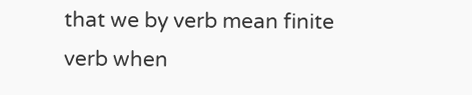that we by verb mean finite verb when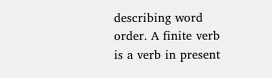describing word order. A finite verb is a verb in present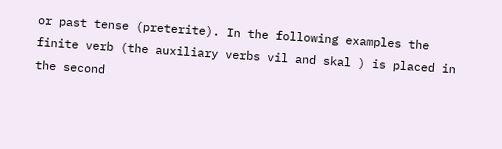or past tense (preterite). In the following examples the finite verb (the auxiliary verbs vil and skal ) is placed in the second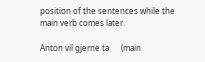position of the sentences while the main verb comes later.

Anton vil gjerne ta      (main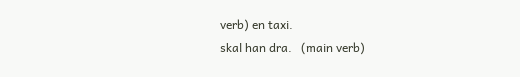verb) en taxi.
skal han dra.   (main verb)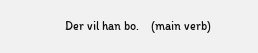Der vil han bo.    (main verb)